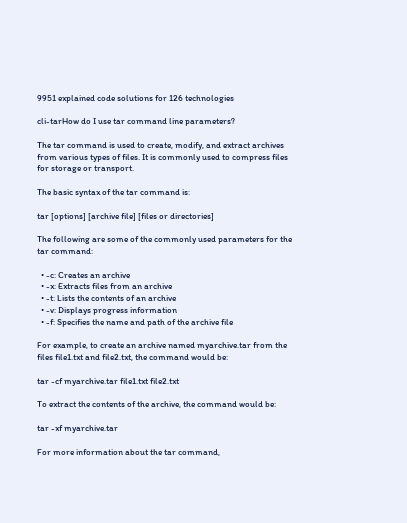9951 explained code solutions for 126 technologies

cli-tarHow do I use tar command line parameters?

The tar command is used to create, modify, and extract archives from various types of files. It is commonly used to compress files for storage or transport.

The basic syntax of the tar command is:

tar [options] [archive file] [files or directories]

The following are some of the commonly used parameters for the tar command:

  • -c: Creates an archive
  • -x: Extracts files from an archive
  • -t: Lists the contents of an archive
  • -v: Displays progress information
  • -f: Specifies the name and path of the archive file

For example, to create an archive named myarchive.tar from the files file1.txt and file2.txt, the command would be:

tar -cf myarchive.tar file1.txt file2.txt

To extract the contents of the archive, the command would be:

tar -xf myarchive.tar

For more information about the tar command,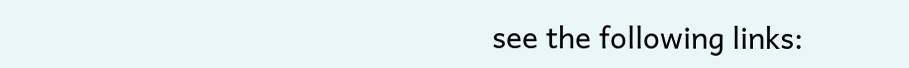see the following links: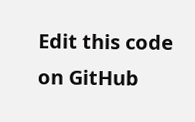Edit this code on GitHub